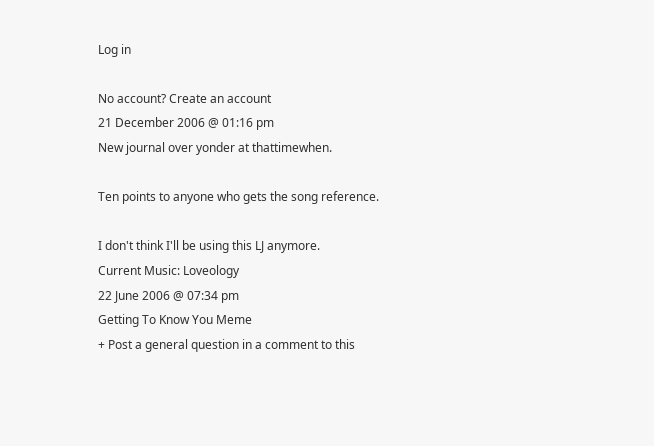Log in

No account? Create an account
21 December 2006 @ 01:16 pm
New journal over yonder at thattimewhen.

Ten points to anyone who gets the song reference.

I don't think I'll be using this LJ anymore.
Current Music: Loveology
22 June 2006 @ 07:34 pm
Getting To Know You Meme
+ Post a general question in a comment to this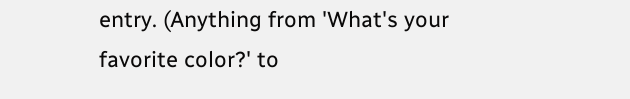entry. (Anything from 'What's your favorite color?' to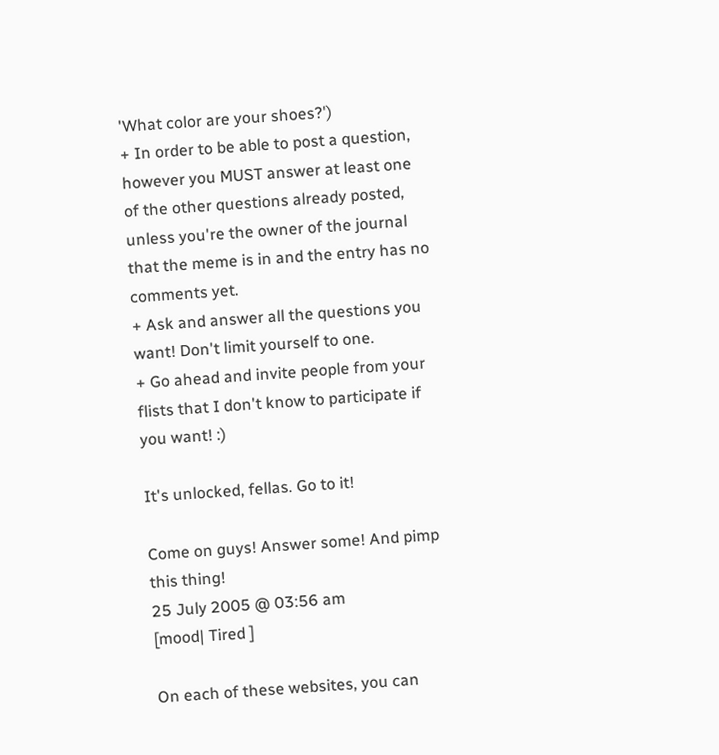'What color are your shoes?')
+ In order to be able to post a question, however you MUST answer at least one of the other questions already posted, unless you're the owner of the journal that the meme is in and the entry has no comments yet.
+ Ask and answer all the questions you want! Don't limit yourself to one.
+ Go ahead and invite people from your flists that I don't know to participate if you want! :)

It's unlocked, fellas. Go to it!

Come on guys! Answer some! And pimp this thing!
25 July 2005 @ 03:56 am
[mood| Tired ]

On each of these websites, you can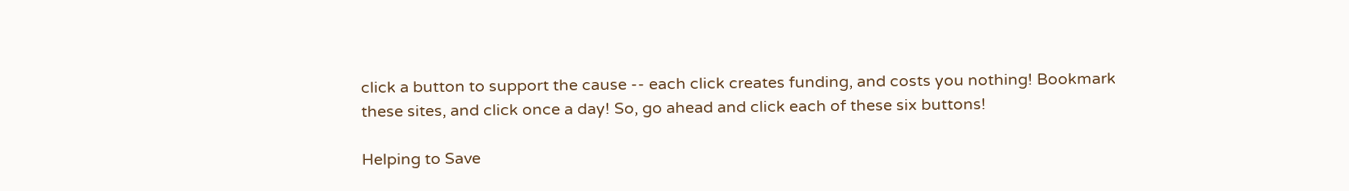click a button to support the cause -- each click creates funding, and costs you nothing! Bookmark these sites, and click once a day! So, go ahead and click each of these six buttons!

Helping to Save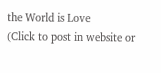the World is Love
(Click to post in website or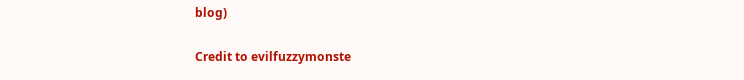blog)

Credit to evilfuzzymonste